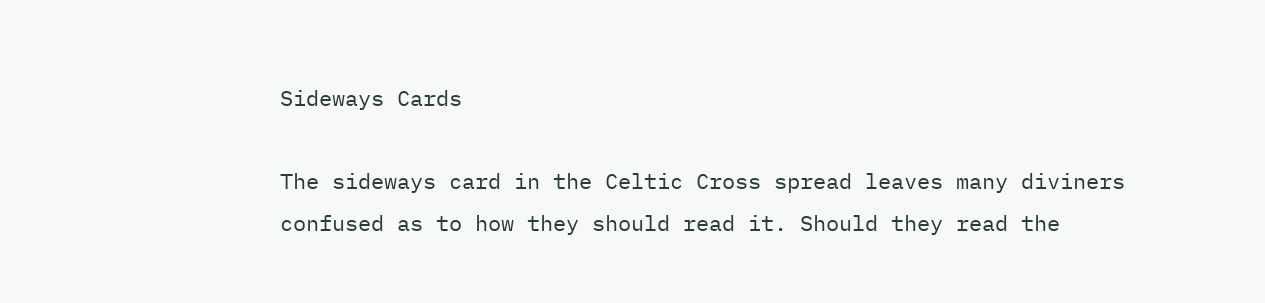Sideways Cards

The sideways card in the Celtic Cross spread leaves many diviners confused as to how they should read it. Should they read the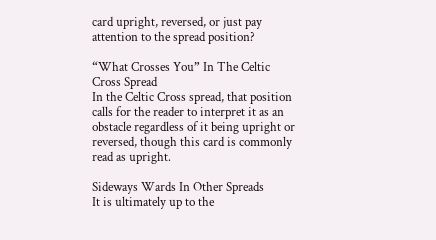card upright, reversed, or just pay attention to the spread position?

“What Crosses You” In The Celtic Cross Spread
In the Celtic Cross spread, that position calls for the reader to interpret it as an obstacle regardless of it being upright or reversed, though this card is commonly read as upright.

Sideways Wards In Other Spreads
It is ultimately up to the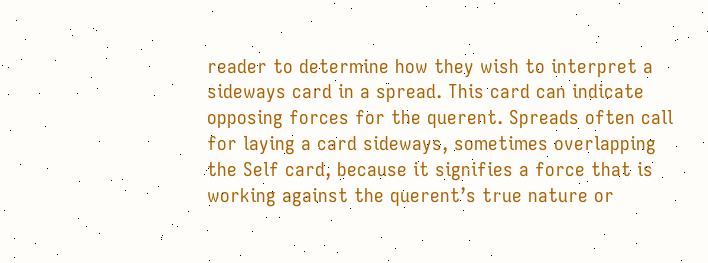reader to determine how they wish to interpret a sideways card in a spread. This card can indicate opposing forces for the querent. Spreads often call for laying a card sideways, sometimes overlapping the Self card, because it signifies a force that is working against the querent’s true nature or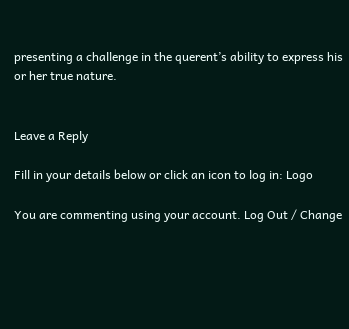presenting a challenge in the querent’s ability to express his or her true nature.


Leave a Reply

Fill in your details below or click an icon to log in: Logo

You are commenting using your account. Log Out / Change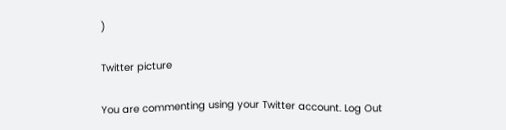)

Twitter picture

You are commenting using your Twitter account. Log Out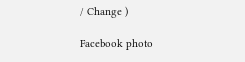/ Change )

Facebook photo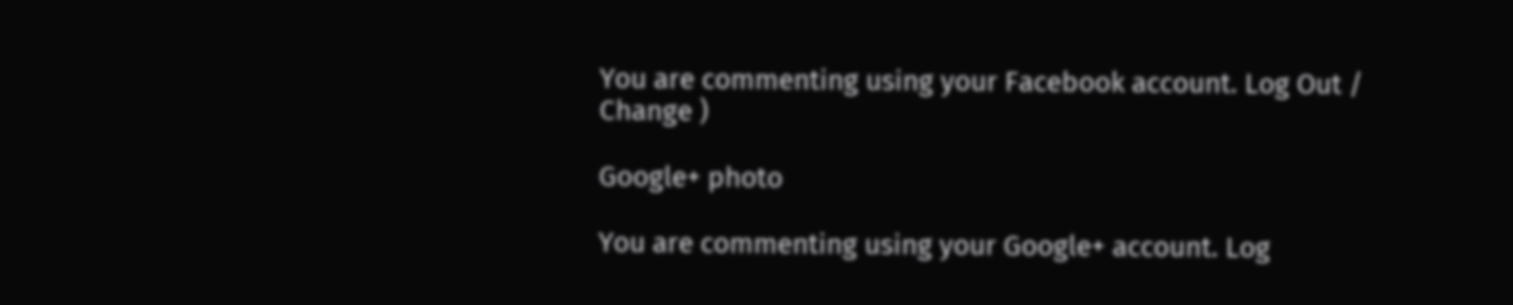You are commenting using your Facebook account. Log Out / Change )

Google+ photo

You are commenting using your Google+ account. Log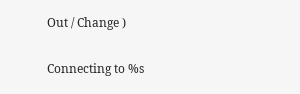Out / Change )

Connecting to %s